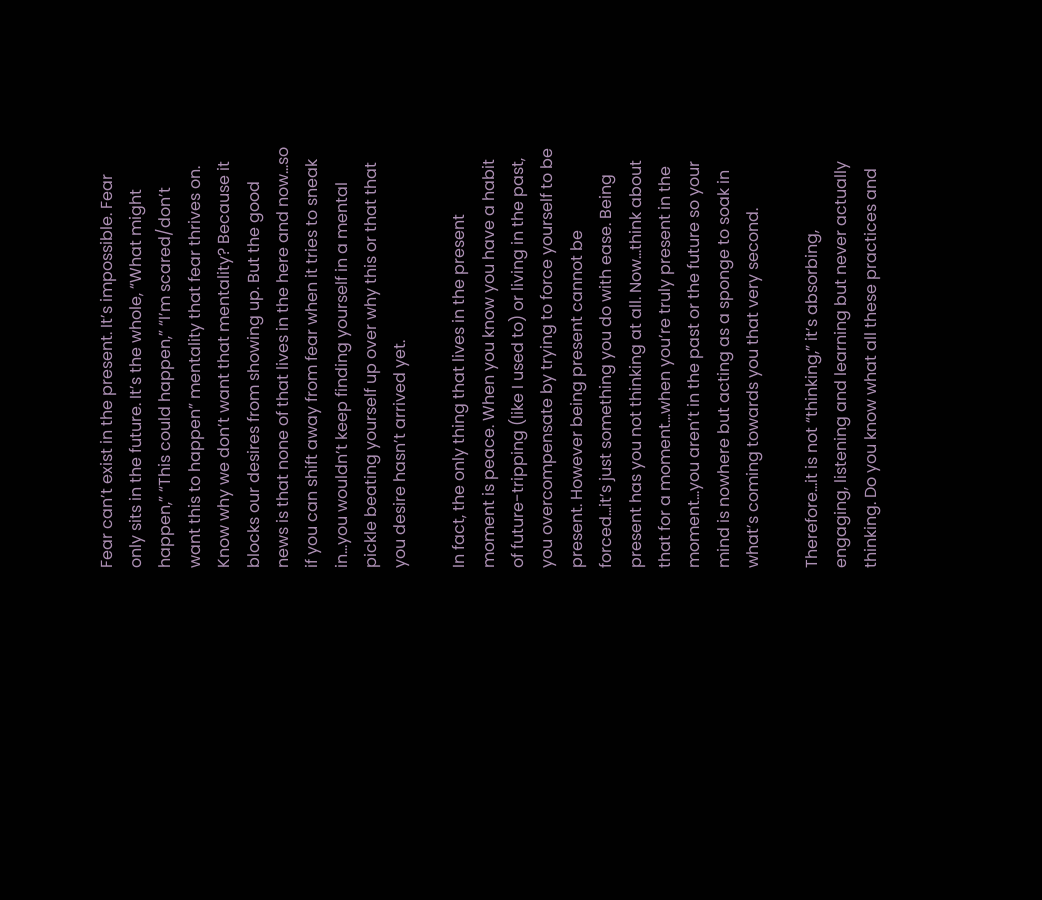Fear can’t exist in the present. It’s impossible. Fear only sits in the future. It’s the whole, “What might happen,” “This could happen,” “I’m scared/don’t want this to happen” mentality that fear thrives on. Know why we don’t want that mentality? Because it blocks our desires from showing up. But the good news is that none of that lives in the here and now…so if you can shift away from fear when it tries to sneak in…you wouldn’t keep finding yourself in a mental pickle beating yourself up over why this or that that you desire hasn’t arrived yet.

In fact, the only thing that lives in the present moment is peace. When you know you have a habit of future-tripping (like I used to) or living in the past, you overcompensate by trying to force yourself to be present. However being present cannot be forced…it’s just something you do with ease. Being present has you not thinking at all. Now…think about that for a moment…when you’re truly present in the moment…you aren’t in the past or the future so your mind is nowhere but acting as a sponge to soak in what’s coming towards you that very second.

Therefore…it is not “thinking,” it’s absorbing, engaging, listening and learning but never actually thinking. Do you know what all these practices and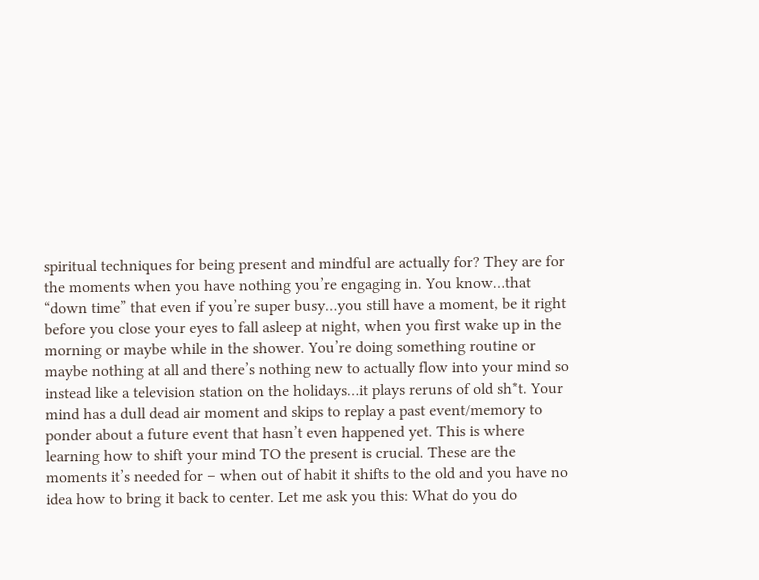spiritual techniques for being present and mindful are actually for? They are for the moments when you have nothing you’re engaging in. You know…that “down time” that even if you’re super busy…you still have a moment, be it right before you close your eyes to fall asleep at night, when you first wake up in the morning or maybe while in the shower. You’re doing something routine or maybe nothing at all and there’s nothing new to actually flow into your mind so instead like a television station on the holidays…it plays reruns of old sh*t. Your mind has a dull dead air moment and skips to replay a past event/memory to ponder about a future event that hasn’t even happened yet. This is where learning how to shift your mind TO the present is crucial. These are the moments it’s needed for – when out of habit it shifts to the old and you have no idea how to bring it back to center. Let me ask you this: What do you do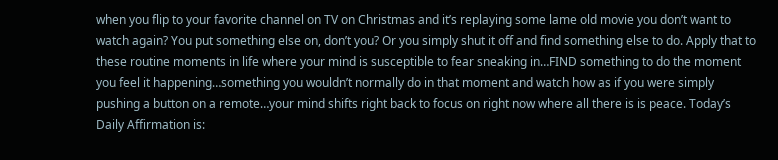when you flip to your favorite channel on TV on Christmas and it’s replaying some lame old movie you don’t want to watch again? You put something else on, don’t you? Or you simply shut it off and find something else to do. Apply that to these routine moments in life where your mind is susceptible to fear sneaking in…FIND something to do the moment you feel it happening…something you wouldn’t normally do in that moment and watch how as if you were simply pushing a button on a remote…your mind shifts right back to focus on right now where all there is is peace. Today’s Daily Affirmation is: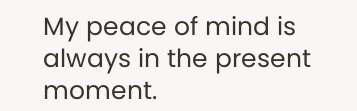My peace of mind is always in the present moment.